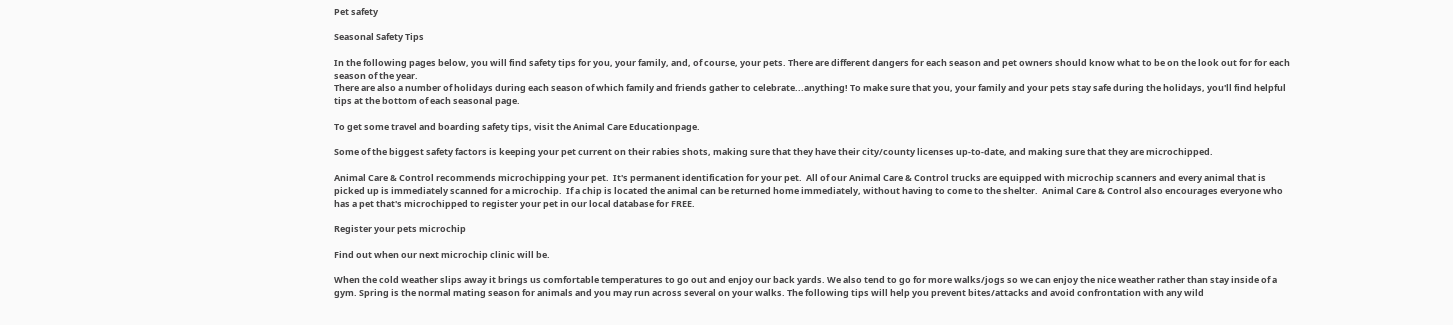Pet safety

Seasonal Safety Tips

In the following pages below, you will find safety tips for you, your family, and, of course, your pets. There are different dangers for each season and pet owners should know what to be on the look out for for each season of the year.
There are also a number of holidays during each season of which family and friends gather to celebrate...anything! To make sure that you, your family and your pets stay safe during the holidays, you'll find helpful tips at the bottom of each seasonal page.

To get some travel and boarding safety tips, visit the Animal Care Educationpage.

Some of the biggest safety factors is keeping your pet current on their rabies shots, making sure that they have their city/county licenses up-to-date, and making sure that they are microchipped.

Animal Care & Control recommends microchipping your pet.  It's permanent identification for your pet.  All of our Animal Care & Control trucks are equipped with microchip scanners and every animal that is picked up is immediately scanned for a microchip.  If a chip is located the animal can be returned home immediately, without having to come to the shelter.  Animal Care & Control also encourages everyone who has a pet that's microchipped to register your pet in our local database for FREE.

Register your pets microchip

Find out when our next microchip clinic will be.

When the cold weather slips away it brings us comfortable temperatures to go out and enjoy our back yards. We also tend to go for more walks/jogs so we can enjoy the nice weather rather than stay inside of a gym. Spring is the normal mating season for animals and you may run across several on your walks. The following tips will help you prevent bites/attacks and avoid confrontation with any wild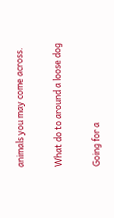animals you may come across.

What do to around a loose dog

Going for a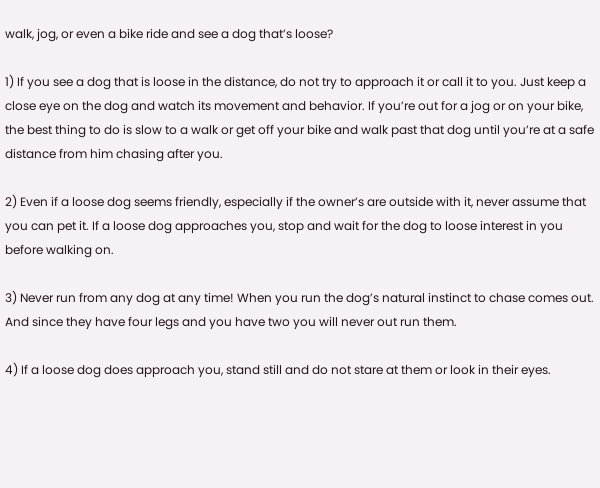walk, jog, or even a bike ride and see a dog that’s loose?

1) If you see a dog that is loose in the distance, do not try to approach it or call it to you. Just keep a close eye on the dog and watch its movement and behavior. If you’re out for a jog or on your bike, the best thing to do is slow to a walk or get off your bike and walk past that dog until you’re at a safe distance from him chasing after you.

2) Even if a loose dog seems friendly, especially if the owner’s are outside with it, never assume that you can pet it. If a loose dog approaches you, stop and wait for the dog to loose interest in you before walking on.

3) Never run from any dog at any time! When you run the dog’s natural instinct to chase comes out. And since they have four legs and you have two you will never out run them.

4) If a loose dog does approach you, stand still and do not stare at them or look in their eyes.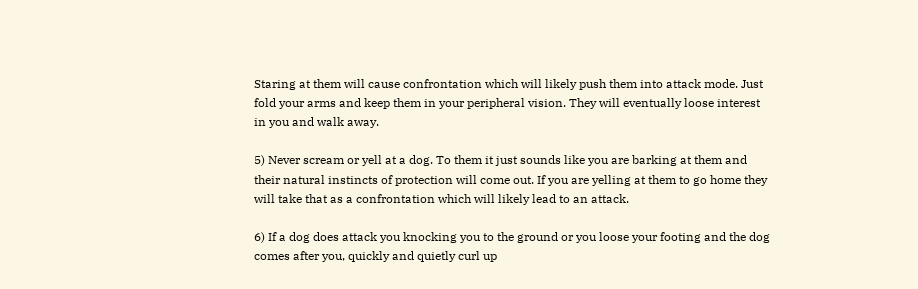Staring at them will cause confrontation which will likely push them into attack mode. Just fold your arms and keep them in your peripheral vision. They will eventually loose interest in you and walk away.

5) Never scream or yell at a dog. To them it just sounds like you are barking at them and their natural instincts of protection will come out. If you are yelling at them to go home they will take that as a confrontation which will likely lead to an attack.

6) If a dog does attack you knocking you to the ground or you loose your footing and the dog comes after you, quickly and quietly curl up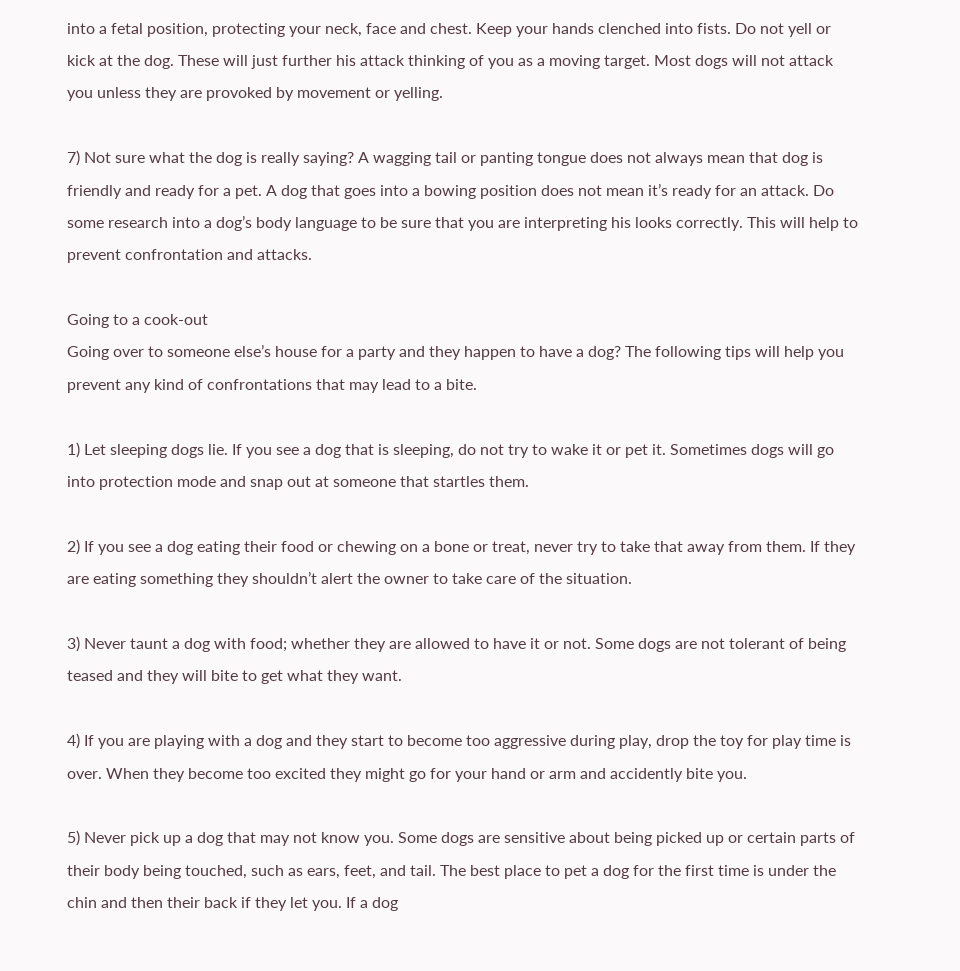into a fetal position, protecting your neck, face and chest. Keep your hands clenched into fists. Do not yell or kick at the dog. These will just further his attack thinking of you as a moving target. Most dogs will not attack you unless they are provoked by movement or yelling.

7) Not sure what the dog is really saying? A wagging tail or panting tongue does not always mean that dog is friendly and ready for a pet. A dog that goes into a bowing position does not mean it’s ready for an attack. Do some research into a dog’s body language to be sure that you are interpreting his looks correctly. This will help to prevent confrontation and attacks.

Going to a cook-out
Going over to someone else’s house for a party and they happen to have a dog? The following tips will help you prevent any kind of confrontations that may lead to a bite.

1) Let sleeping dogs lie. If you see a dog that is sleeping, do not try to wake it or pet it. Sometimes dogs will go into protection mode and snap out at someone that startles them.

2) If you see a dog eating their food or chewing on a bone or treat, never try to take that away from them. If they are eating something they shouldn’t alert the owner to take care of the situation.

3) Never taunt a dog with food; whether they are allowed to have it or not. Some dogs are not tolerant of being teased and they will bite to get what they want.

4) If you are playing with a dog and they start to become too aggressive during play, drop the toy for play time is over. When they become too excited they might go for your hand or arm and accidently bite you.

5) Never pick up a dog that may not know you. Some dogs are sensitive about being picked up or certain parts of their body being touched, such as ears, feet, and tail. The best place to pet a dog for the first time is under the chin and then their back if they let you. If a dog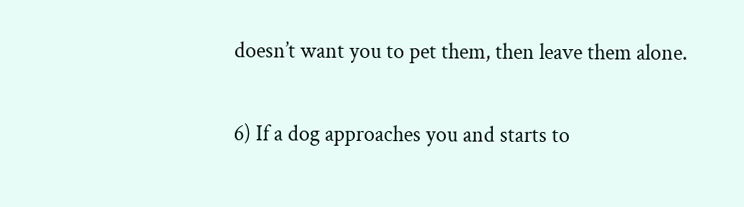doesn’t want you to pet them, then leave them alone.

6) If a dog approaches you and starts to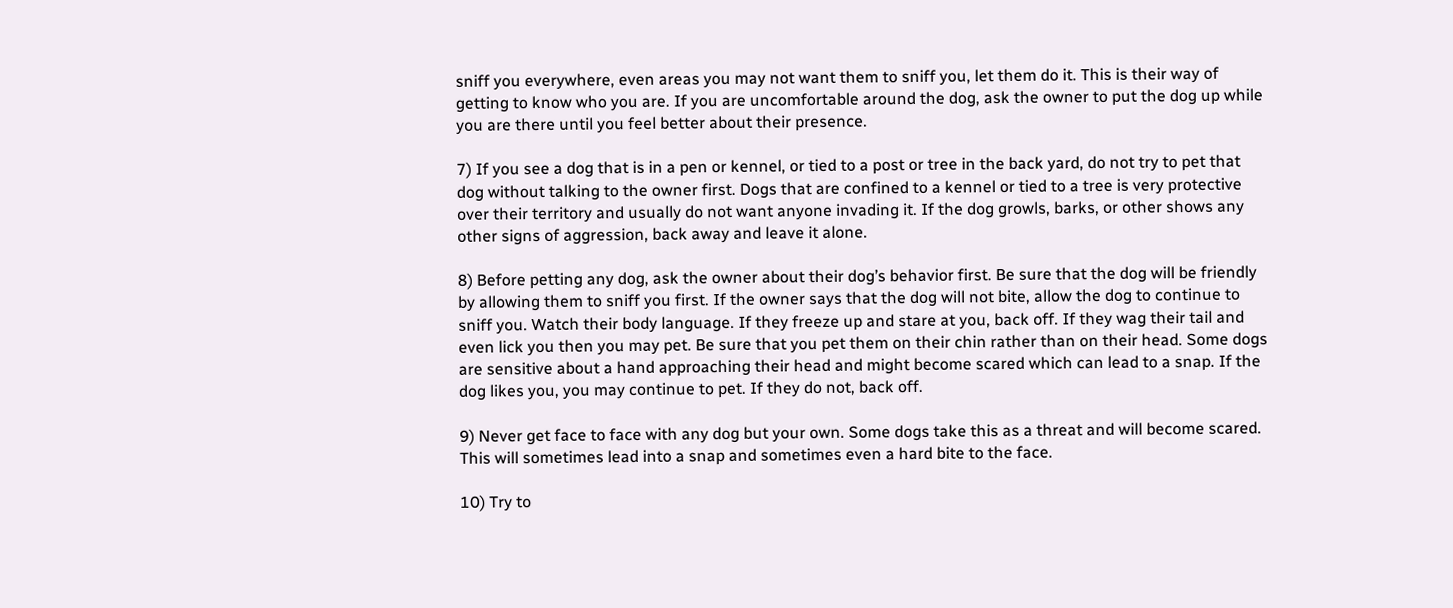sniff you everywhere, even areas you may not want them to sniff you, let them do it. This is their way of getting to know who you are. If you are uncomfortable around the dog, ask the owner to put the dog up while you are there until you feel better about their presence.

7) If you see a dog that is in a pen or kennel, or tied to a post or tree in the back yard, do not try to pet that dog without talking to the owner first. Dogs that are confined to a kennel or tied to a tree is very protective over their territory and usually do not want anyone invading it. If the dog growls, barks, or other shows any other signs of aggression, back away and leave it alone.

8) Before petting any dog, ask the owner about their dog’s behavior first. Be sure that the dog will be friendly by allowing them to sniff you first. If the owner says that the dog will not bite, allow the dog to continue to sniff you. Watch their body language. If they freeze up and stare at you, back off. If they wag their tail and even lick you then you may pet. Be sure that you pet them on their chin rather than on their head. Some dogs are sensitive about a hand approaching their head and might become scared which can lead to a snap. If the dog likes you, you may continue to pet. If they do not, back off.

9) Never get face to face with any dog but your own. Some dogs take this as a threat and will become scared. This will sometimes lead into a snap and sometimes even a hard bite to the face.

10) Try to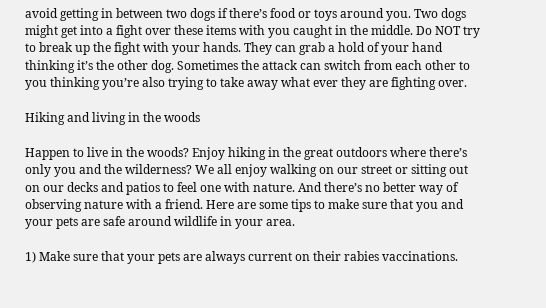avoid getting in between two dogs if there’s food or toys around you. Two dogs might get into a fight over these items with you caught in the middle. Do NOT try to break up the fight with your hands. They can grab a hold of your hand thinking it’s the other dog. Sometimes the attack can switch from each other to you thinking you’re also trying to take away what ever they are fighting over.

Hiking and living in the woods

Happen to live in the woods? Enjoy hiking in the great outdoors where there’s only you and the wilderness? We all enjoy walking on our street or sitting out on our decks and patios to feel one with nature. And there’s no better way of observing nature with a friend. Here are some tips to make sure that you and your pets are safe around wildlife in your area.

1) Make sure that your pets are always current on their rabies vaccinations.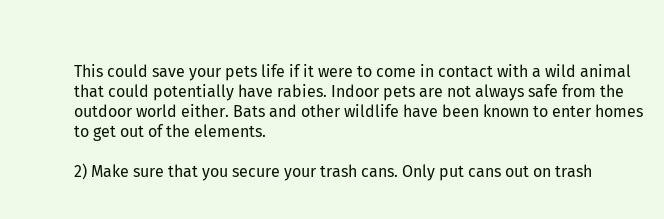This could save your pets life if it were to come in contact with a wild animal that could potentially have rabies. Indoor pets are not always safe from the outdoor world either. Bats and other wildlife have been known to enter homes to get out of the elements.

2) Make sure that you secure your trash cans. Only put cans out on trash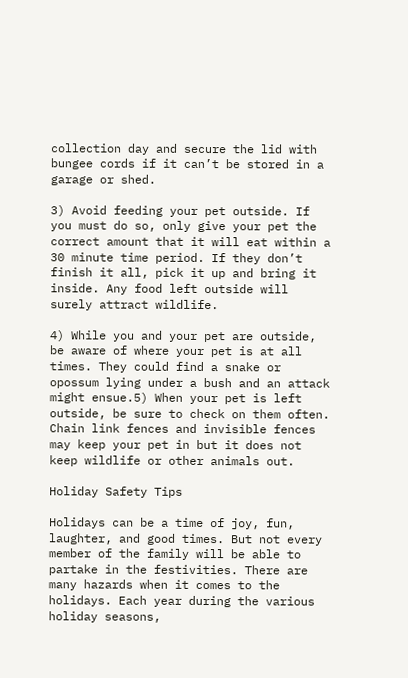collection day and secure the lid with bungee cords if it can’t be stored in a garage or shed.

3) Avoid feeding your pet outside. If you must do so, only give your pet the correct amount that it will eat within a 30 minute time period. If they don’t finish it all, pick it up and bring it inside. Any food left outside will surely attract wildlife.

4) While you and your pet are outside, be aware of where your pet is at all times. They could find a snake or opossum lying under a bush and an attack might ensue.5) When your pet is left outside, be sure to check on them often. Chain link fences and invisible fences may keep your pet in but it does not keep wildlife or other animals out.

Holiday Safety Tips

Holidays can be a time of joy, fun, laughter, and good times. But not every member of the family will be able to partake in the festivities. There are many hazards when it comes to the holidays. Each year during the various holiday seasons,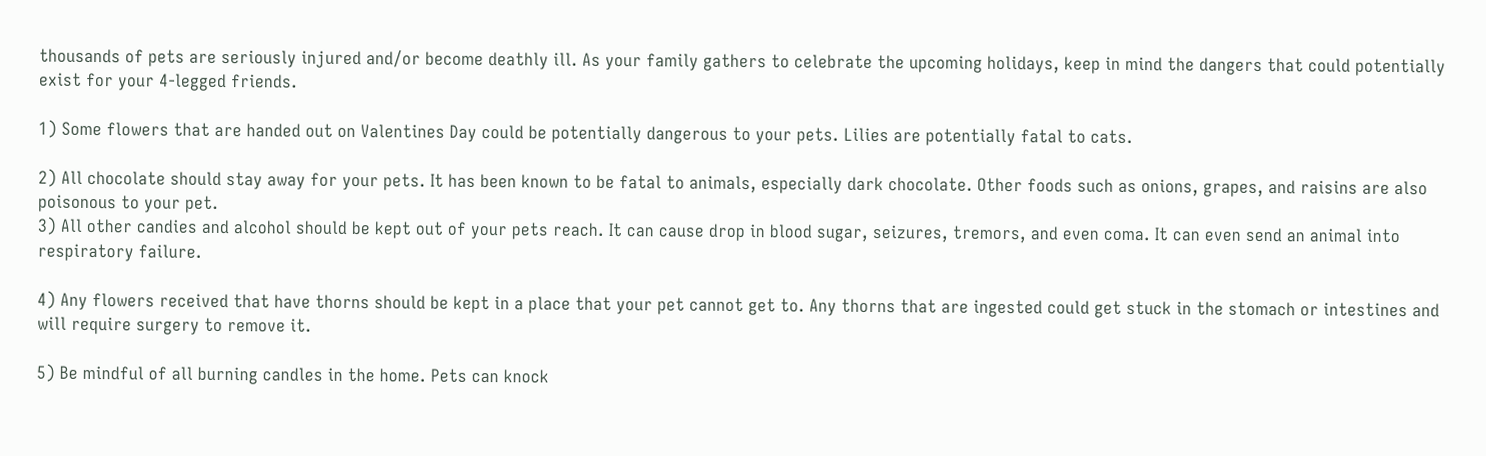thousands of pets are seriously injured and/or become deathly ill. As your family gathers to celebrate the upcoming holidays, keep in mind the dangers that could potentially exist for your 4-legged friends.

1) Some flowers that are handed out on Valentines Day could be potentially dangerous to your pets. Lilies are potentially fatal to cats.

2) All chocolate should stay away for your pets. It has been known to be fatal to animals, especially dark chocolate. Other foods such as onions, grapes, and raisins are also poisonous to your pet.
3) All other candies and alcohol should be kept out of your pets reach. It can cause drop in blood sugar, seizures, tremors, and even coma. It can even send an animal into respiratory failure.

4) Any flowers received that have thorns should be kept in a place that your pet cannot get to. Any thorns that are ingested could get stuck in the stomach or intestines and will require surgery to remove it.

5) Be mindful of all burning candles in the home. Pets can knock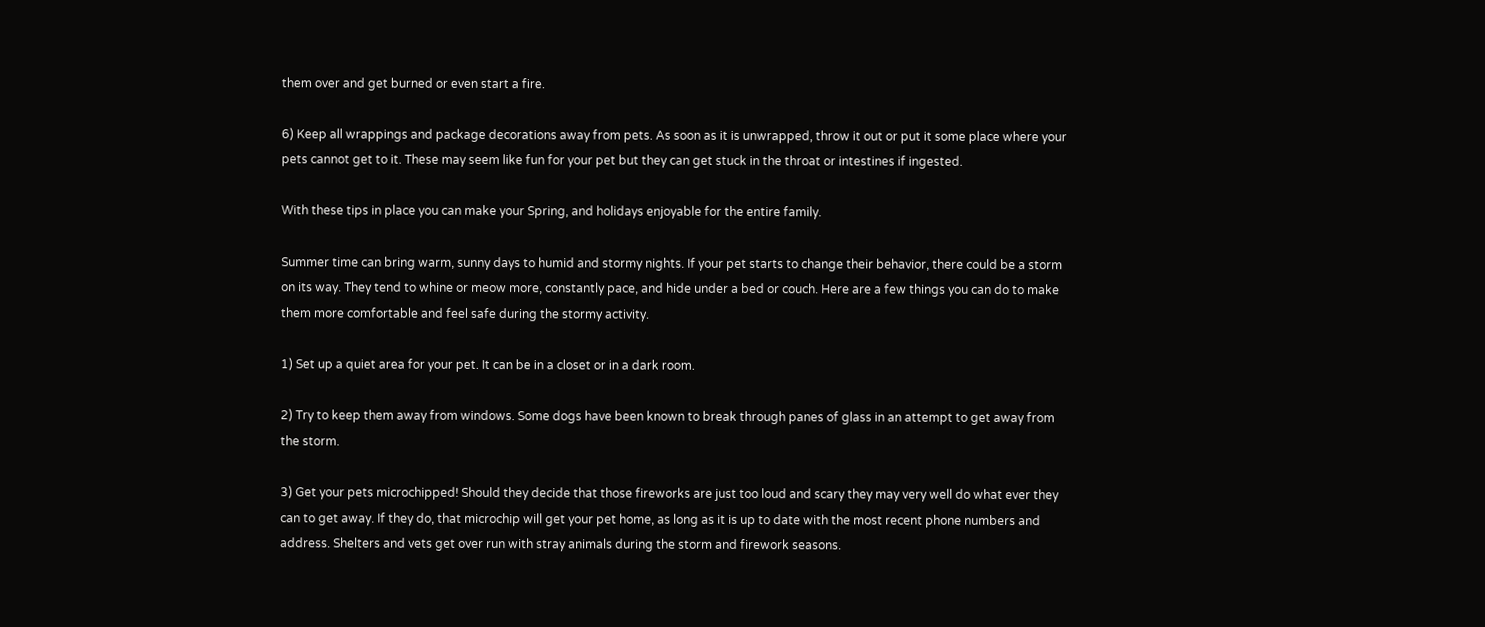them over and get burned or even start a fire.

6) Keep all wrappings and package decorations away from pets. As soon as it is unwrapped, throw it out or put it some place where your pets cannot get to it. These may seem like fun for your pet but they can get stuck in the throat or intestines if ingested.

With these tips in place you can make your Spring, and holidays enjoyable for the entire family.

Summer time can bring warm, sunny days to humid and stormy nights. If your pet starts to change their behavior, there could be a storm on its way. They tend to whine or meow more, constantly pace, and hide under a bed or couch. Here are a few things you can do to make them more comfortable and feel safe during the stormy activity.

1) Set up a quiet area for your pet. It can be in a closet or in a dark room.

2) Try to keep them away from windows. Some dogs have been known to break through panes of glass in an attempt to get away from the storm.

3) Get your pets microchipped! Should they decide that those fireworks are just too loud and scary they may very well do what ever they can to get away. If they do, that microchip will get your pet home, as long as it is up to date with the most recent phone numbers and address. Shelters and vets get over run with stray animals during the storm and firework seasons.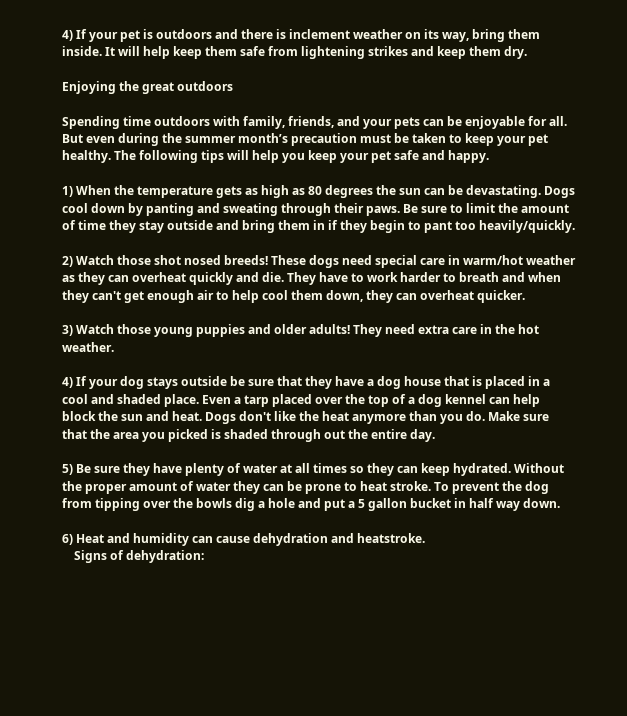4) If your pet is outdoors and there is inclement weather on its way, bring them inside. It will help keep them safe from lightening strikes and keep them dry.

Enjoying the great outdoors

Spending time outdoors with family, friends, and your pets can be enjoyable for all. But even during the summer month’s precaution must be taken to keep your pet healthy. The following tips will help you keep your pet safe and happy.

1) When the temperature gets as high as 80 degrees the sun can be devastating. Dogs cool down by panting and sweating through their paws. Be sure to limit the amount of time they stay outside and bring them in if they begin to pant too heavily/quickly.

2) Watch those shot nosed breeds! These dogs need special care in warm/hot weather as they can overheat quickly and die. They have to work harder to breath and when they can't get enough air to help cool them down, they can overheat quicker.

3) Watch those young puppies and older adults! They need extra care in the hot weather.

4) If your dog stays outside be sure that they have a dog house that is placed in a cool and shaded place. Even a tarp placed over the top of a dog kennel can help block the sun and heat. Dogs don't like the heat anymore than you do. Make sure that the area you picked is shaded through out the entire day.

5) Be sure they have plenty of water at all times so they can keep hydrated. Without the proper amount of water they can be prone to heat stroke. To prevent the dog from tipping over the bowls dig a hole and put a 5 gallon bucket in half way down.

6) Heat and humidity can cause dehydration and heatstroke.
    Signs of dehydration: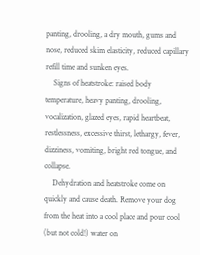panting, drooling, a dry mouth, gums and nose, reduced skim elasticity, reduced capillary refill time and sunken eyes.
    Signs of heatstroke: raised body temperature, heavy panting, drooling, vocalization, glazed eyes, rapid heartbeat, restlessness, excessive thirst, lethargy, fever, dizziness, vomiting, bright red tongue, and collapse.
    Dehydration and heatstroke come on quickly and cause death. Remove your dog from the heat into a cool place and pour cool (but not cold!) water on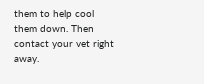them to help cool them down. Then contact your vet right away.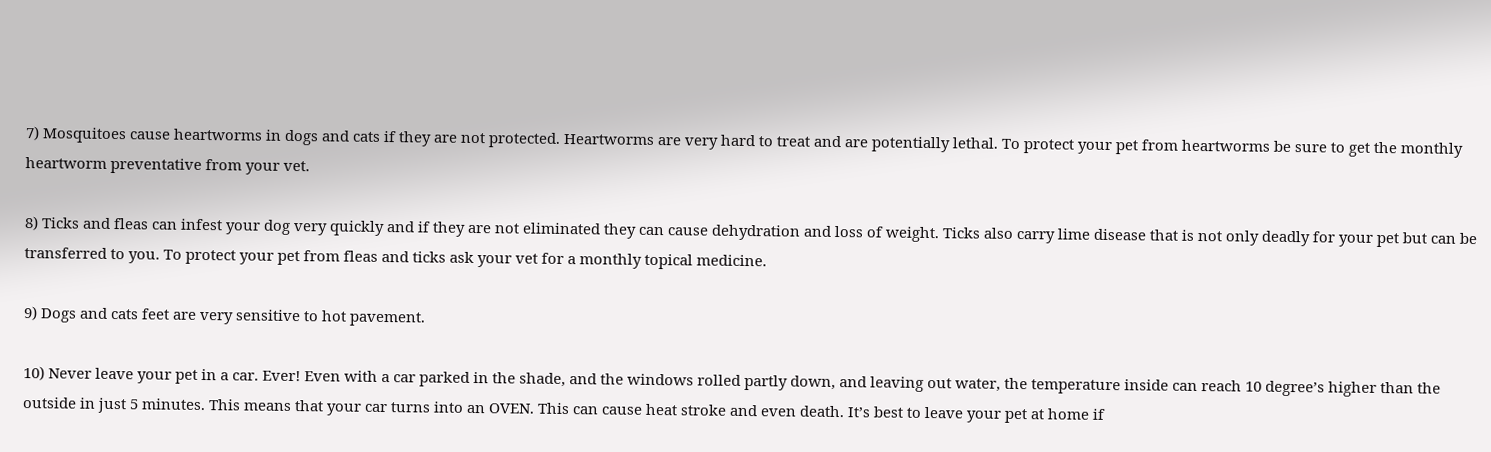7) Mosquitoes cause heartworms in dogs and cats if they are not protected. Heartworms are very hard to treat and are potentially lethal. To protect your pet from heartworms be sure to get the monthly heartworm preventative from your vet.

8) Ticks and fleas can infest your dog very quickly and if they are not eliminated they can cause dehydration and loss of weight. Ticks also carry lime disease that is not only deadly for your pet but can be transferred to you. To protect your pet from fleas and ticks ask your vet for a monthly topical medicine.

9) Dogs and cats feet are very sensitive to hot pavement.

10) Never leave your pet in a car. Ever! Even with a car parked in the shade, and the windows rolled partly down, and leaving out water, the temperature inside can reach 10 degree’s higher than the outside in just 5 minutes. This means that your car turns into an OVEN. This can cause heat stroke and even death. It’s best to leave your pet at home if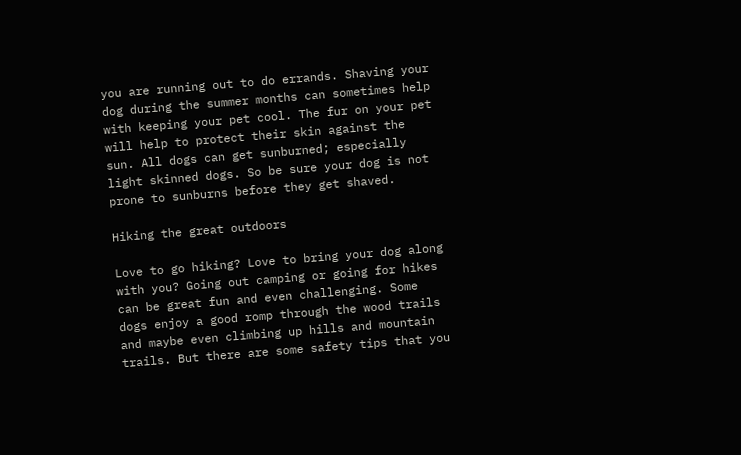you are running out to do errands. Shaving your dog during the summer months can sometimes help with keeping your pet cool. The fur on your pet will help to protect their skin against the sun. All dogs can get sunburned; especially light skinned dogs. So be sure your dog is not prone to sunburns before they get shaved.

Hiking the great outdoors

Love to go hiking? Love to bring your dog along with you? Going out camping or going for hikes can be great fun and even challenging. Some dogs enjoy a good romp through the wood trails and maybe even climbing up hills and mountain trails. But there are some safety tips that you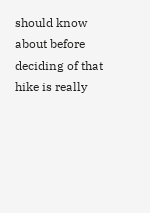should know about before deciding of that hike is really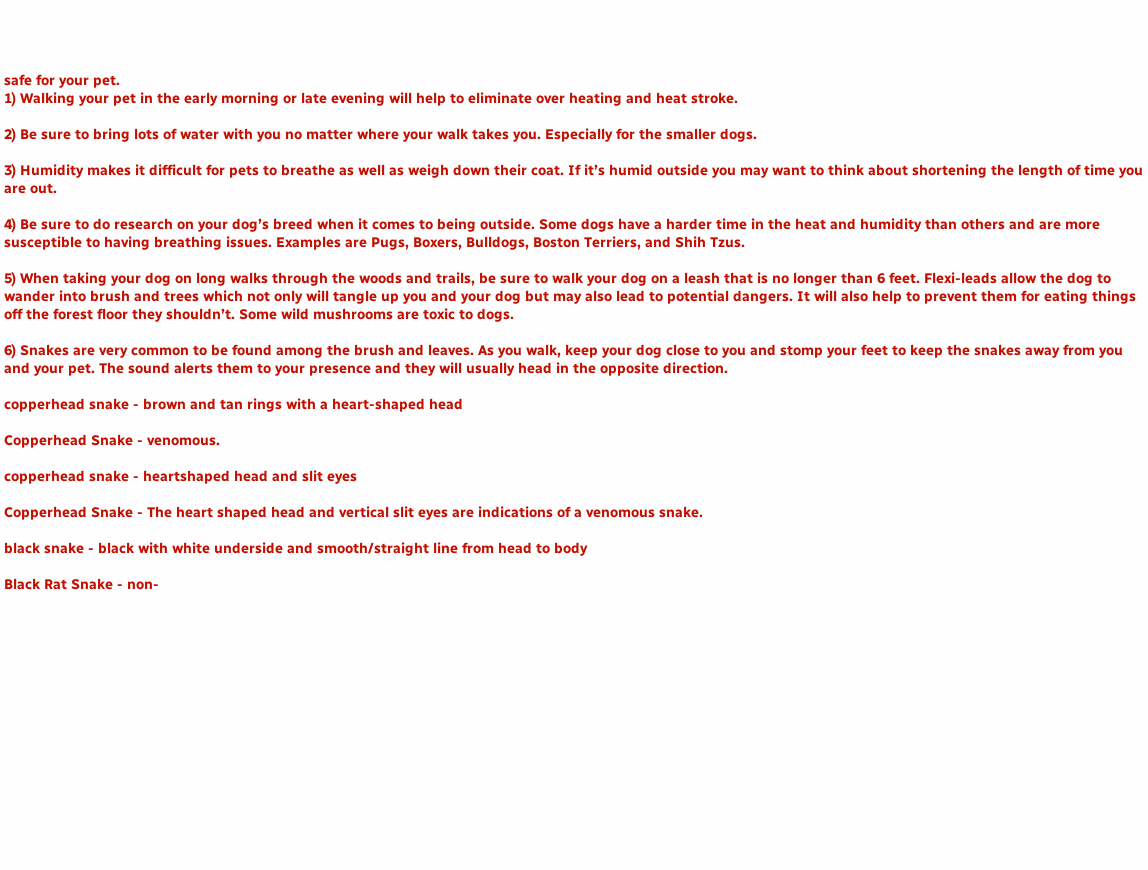safe for your pet.
1) Walking your pet in the early morning or late evening will help to eliminate over heating and heat stroke.

2) Be sure to bring lots of water with you no matter where your walk takes you. Especially for the smaller dogs.

3) Humidity makes it difficult for pets to breathe as well as weigh down their coat. If it’s humid outside you may want to think about shortening the length of time you are out.

4) Be sure to do research on your dog’s breed when it comes to being outside. Some dogs have a harder time in the heat and humidity than others and are more susceptible to having breathing issues. Examples are Pugs, Boxers, Bulldogs, Boston Terriers, and Shih Tzus.

5) When taking your dog on long walks through the woods and trails, be sure to walk your dog on a leash that is no longer than 6 feet. Flexi-leads allow the dog to wander into brush and trees which not only will tangle up you and your dog but may also lead to potential dangers. It will also help to prevent them for eating things off the forest floor they shouldn’t. Some wild mushrooms are toxic to dogs.

6) Snakes are very common to be found among the brush and leaves. As you walk, keep your dog close to you and stomp your feet to keep the snakes away from you and your pet. The sound alerts them to your presence and they will usually head in the opposite direction.

copperhead snake - brown and tan rings with a heart-shaped head

Copperhead Snake - venomous.

copperhead snake - heartshaped head and slit eyes

Copperhead Snake - The heart shaped head and vertical slit eyes are indications of a venomous snake.

black snake - black with white underside and smooth/straight line from head to body

Black Rat Snake - non-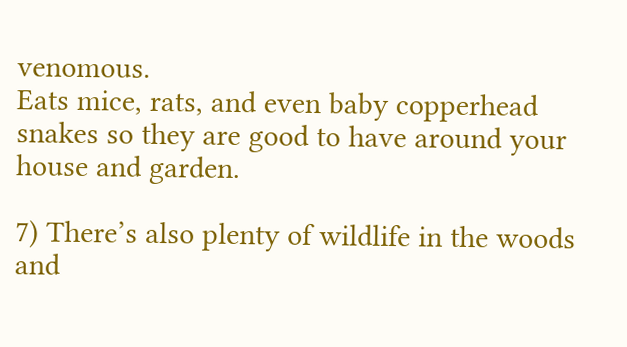venomous.
Eats mice, rats, and even baby copperhead snakes so they are good to have around your house and garden.

7) There’s also plenty of wildlife in the woods and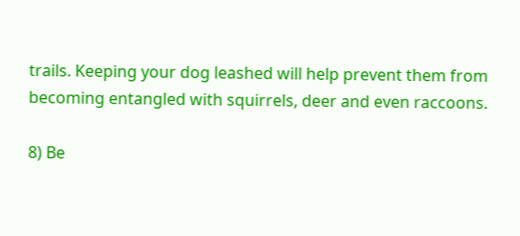trails. Keeping your dog leashed will help prevent them from becoming entangled with squirrels, deer and even raccoons.

8) Be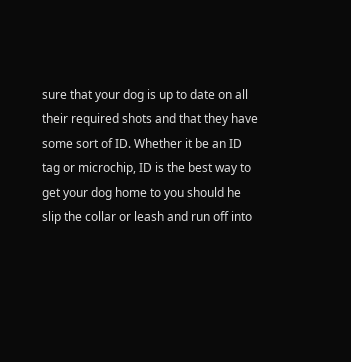sure that your dog is up to date on all their required shots and that they have some sort of ID. Whether it be an ID tag or microchip, ID is the best way to get your dog home to you should he slip the collar or leash and run off into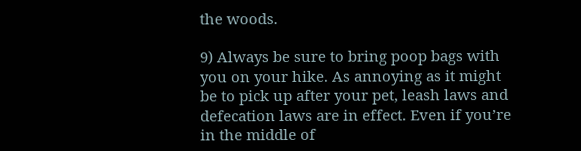the woods.

9) Always be sure to bring poop bags with you on your hike. As annoying as it might be to pick up after your pet, leash laws and defecation laws are in effect. Even if you’re in the middle of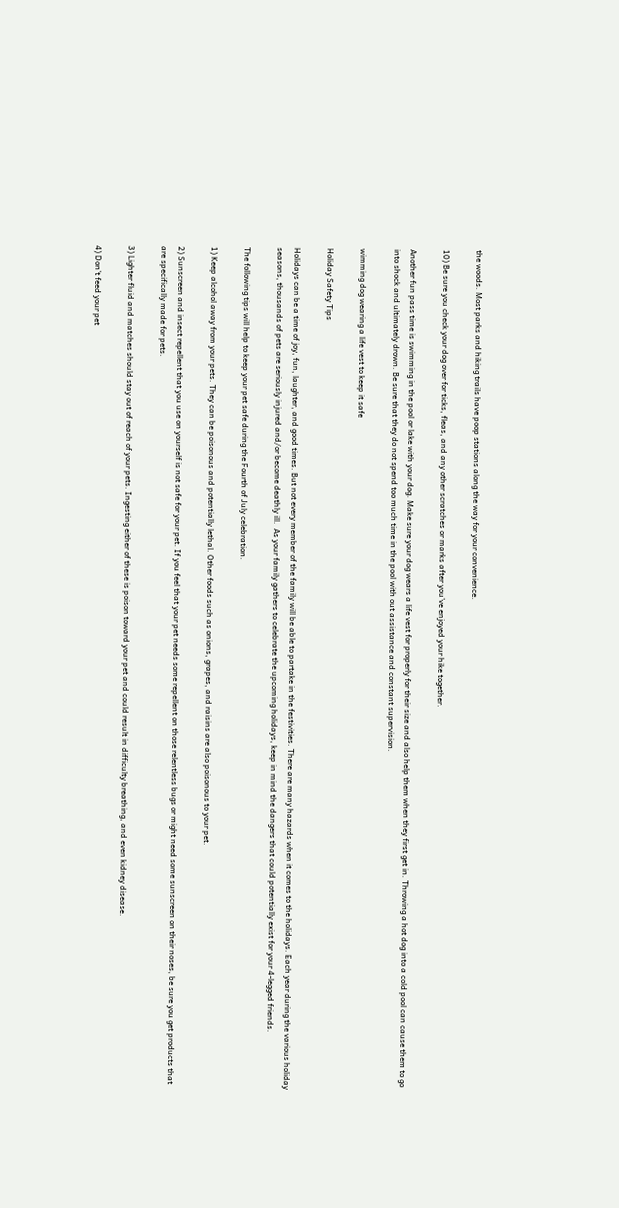the woods. Most parks and hiking trails have poop stations along the way for your convenience.

10) Be sure you check your dog over for ticks, fleas, and any other scratches or marks after you’ve enjoyed your hike together.

Another fun pass time is swimming in the pool or lake with your dog. Make sure your dog wears a life vest for properly for their size and also help them when they first get in. Throwing a hot dog into a cold pool can cause them to go into shock and ultimately drown. Be sure that they do not spend too much time in the pool with out assistance and constant supervision.

wimming dog wearing a life vest to keep it safe

Holiday Safety Tips

Holidays can be a time of joy, fun, laughter, and good times. But not every member of the family will be able to partake in the festivities. There are many hazards when it comes to the holidays. Each year during the various holiday seasons, thousands of pets are seriously injured and/or become deathly ill.  As your family gathers to celebrate the upcoming holidays, keep in mind the dangers that could potentially exist for your 4-legged friends.

The following tips will help to keep your pet safe during the Fourth of July celebration.

1) Keep alcohol away from your pets. They can be poisonous and potentially lethal. Other foods such as onions, grapes, and raisins are also poisonous to your pet.

2) Sunscreen and insect repellent that you use on yourself is not safe for your pet. If you feel that your pet needs some repellent on those relentless bugs or might need some sunscreen on their noses, be sure you get products that are specifically made for pets.

3) Lighter fluid and matches should stay out of reach of your pets. Ingesting either of these is poison toward your pet and could result in difficulty breathing, and even kidney disease.

4) Don’t feed your pet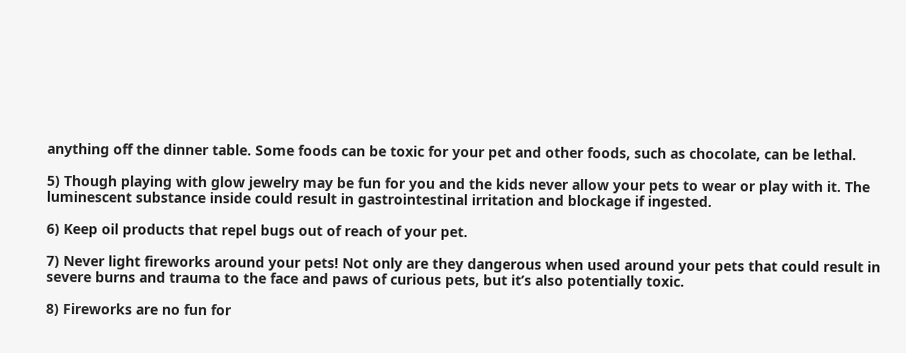anything off the dinner table. Some foods can be toxic for your pet and other foods, such as chocolate, can be lethal.

5) Though playing with glow jewelry may be fun for you and the kids never allow your pets to wear or play with it. The luminescent substance inside could result in gastrointestinal irritation and blockage if ingested.

6) Keep oil products that repel bugs out of reach of your pet.

7) Never light fireworks around your pets! Not only are they dangerous when used around your pets that could result in severe burns and trauma to the face and paws of curious pets, but it’s also potentially toxic.

8) Fireworks are no fun for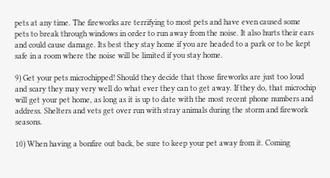pets at any time. The fireworks are terrifying to most pets and have even caused some pets to break through windows in order to run away from the noise. It also hurts their ears and could cause damage. Its best they stay home if you are headed to a park or to be kept safe in a room where the noise will be limited if you stay home.

9) Get your pets microchipped! Should they decide that those fireworks are just too loud and scary they may very well do what ever they can to get away. If they do, that microchip will get your pet home, as long as it is up to date with the most recent phone numbers and address. Shelters and vets get over run with stray animals during the storm and firework seasons.

10) When having a bonfire out back, be sure to keep your pet away from it. Coming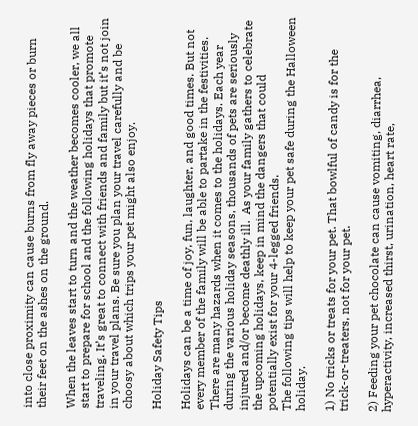into close proximity can cause burns from fly away pieces or burn their feet on the ashes on the ground.

When the leaves start to turn and the weather becomes cooler, we all start to prepare for school and the following holidays that promote traveling. It’s great to connect with friends and family but it’s not join in your travel plans. Be sure you plan your travel carefully and be choosy about which trips your pet might also enjoy.

Holiday Safety Tips

Holidays can be a time of joy, fun, laughter, and good times. But not every member of the family will be able to partake in the festivities. There are many hazards when it comes to the holidays. Each year during the various holiday seasons, thousands of pets are seriously injured and/or become deathly ill.  As your family gathers to celebrate the upcoming holidays, keep in mind the dangers that could potentially exist for your 4-legged friends.
The following tips will help to keep your pet safe during the Halloween holiday.

1) No tricks or treats for your pet. That bowlful of candy is for the trick-or-treaters, not for your pet.

2) Feeding your pet chocolate can cause vomiting, diarrhea, hyperactivity, increased thirst, urination, heart rate,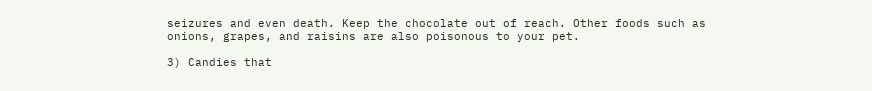seizures and even death. Keep the chocolate out of reach. Other foods such as onions, grapes, and raisins are also poisonous to your pet.

3) Candies that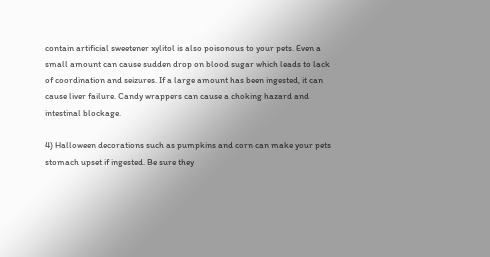contain artificial sweetener xylitol is also poisonous to your pets. Even a small amount can cause sudden drop on blood sugar which leads to lack of coordination and seizures. If a large amount has been ingested, it can cause liver failure. Candy wrappers can cause a choking hazard and intestinal blockage.

4) Halloween decorations such as pumpkins and corn can make your pets stomach upset if ingested. Be sure they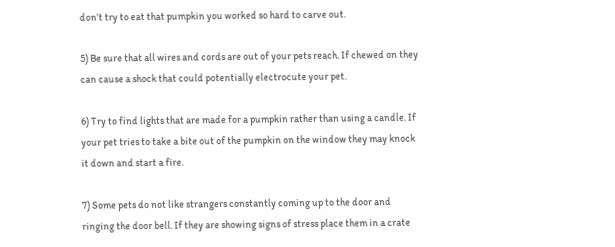don’t try to eat that pumpkin you worked so hard to carve out.

5) Be sure that all wires and cords are out of your pets reach. If chewed on they can cause a shock that could potentially electrocute your pet.

6) Try to find lights that are made for a pumpkin rather than using a candle. If your pet tries to take a bite out of the pumpkin on the window they may knock it down and start a fire.

7) Some pets do not like strangers constantly coming up to the door and ringing the door bell. If they are showing signs of stress place them in a crate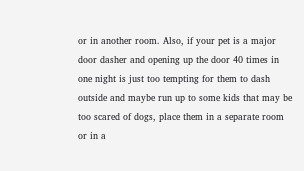or in another room. Also, if your pet is a major door dasher and opening up the door 40 times in one night is just too tempting for them to dash outside and maybe run up to some kids that may be too scared of dogs, place them in a separate room or in a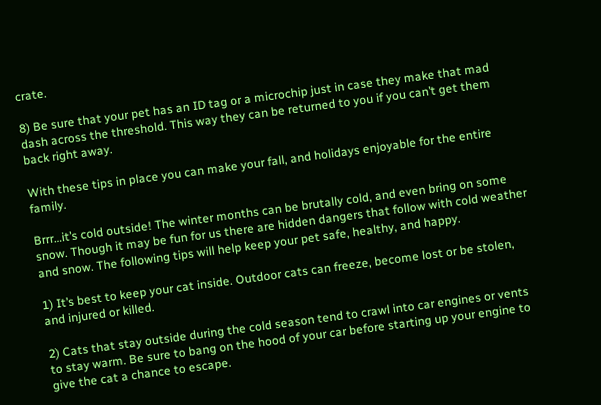crate.

8) Be sure that your pet has an ID tag or a microchip just in case they make that mad dash across the threshold. This way they can be returned to you if you can’t get them back right away.

With these tips in place you can make your fall, and holidays enjoyable for the entire family.

Brrr…it’s cold outside! The winter months can be brutally cold, and even bring on some snow. Though it may be fun for us there are hidden dangers that follow with cold weather and snow. The following tips will help keep your pet safe, healthy, and happy.

1) It’s best to keep your cat inside. Outdoor cats can freeze, become lost or be stolen, and injured or killed.

2) Cats that stay outside during the cold season tend to crawl into car engines or vents to stay warm. Be sure to bang on the hood of your car before starting up your engine to give the cat a chance to escape.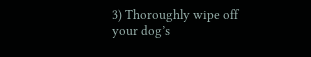3) Thoroughly wipe off your dog’s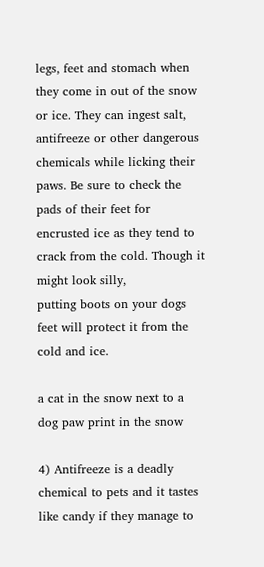legs, feet and stomach when they come in out of the snow or ice. They can ingest salt, antifreeze or other dangerous chemicals while licking their paws. Be sure to check the pads of their feet for encrusted ice as they tend to crack from the cold. Though it might look silly,
putting boots on your dogs feet will protect it from the cold and ice.

a cat in the snow next to a dog paw print in the snow

4) Antifreeze is a deadly chemical to pets and it tastes like candy if they manage to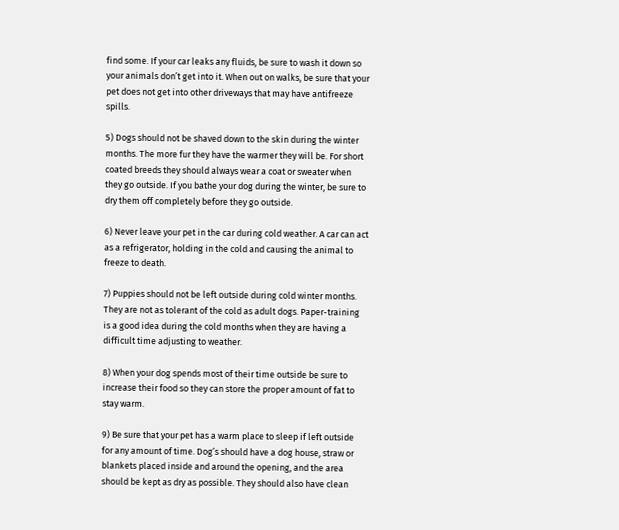find some. If your car leaks any fluids, be sure to wash it down so your animals don’t get into it. When out on walks, be sure that your pet does not get into other driveways that may have antifreeze spills.

5) Dogs should not be shaved down to the skin during the winter months. The more fur they have the warmer they will be. For short coated breeds they should always wear a coat or sweater when they go outside. If you bathe your dog during the winter, be sure to dry them off completely before they go outside.

6) Never leave your pet in the car during cold weather. A car can act as a refrigerator, holding in the cold and causing the animal to freeze to death.

7) Puppies should not be left outside during cold winter months. They are not as tolerant of the cold as adult dogs. Paper-training is a good idea during the cold months when they are having a difficult time adjusting to weather.

8) When your dog spends most of their time outside be sure to increase their food so they can store the proper amount of fat to stay warm.

9) Be sure that your pet has a warm place to sleep if left outside for any amount of time. Dog’s should have a dog house, straw or blankets placed inside and around the opening, and the area should be kept as dry as possible. They should also have clean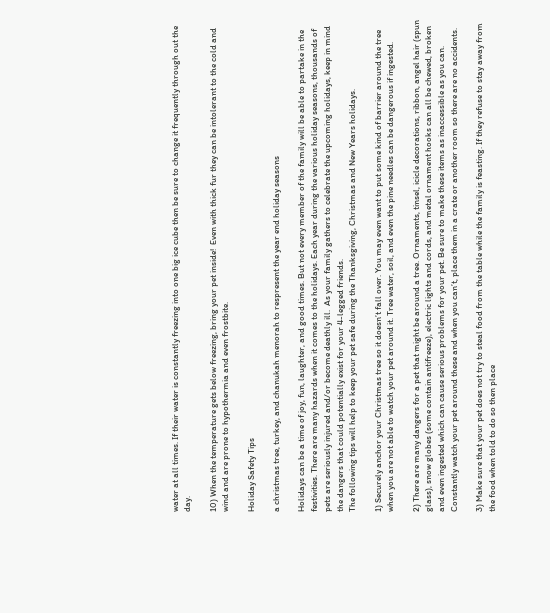water at all times. If their water is constantly freezing into one big ice cube then be sure to change it frequently through out the day.

10) When the temperature gets below freezing, bring your pet inside!  Even with thick fur they can be intolerant to the cold and wind and are prone to hypothermia and even frostbite.

Holiday Safety Tips

a christmas tree, turkey, and chanukah menorah to respresent the year end holiday seasons

Holidays can be a time of joy, fun, laughter, and good times. But not every member of the family will be able to partake in the festivities. There are many hazards when it comes to the holidays. Each year during the various holiday seasons, thousands of pets are seriously injured and/or become deathly ill.  As your family gathers to celebrate the upcoming holidays, keep in mind the dangers that could potentially exist for your 4-legged friends.
The following tips will help to keep your pet safe during the Thanksgiving, Christmas and New Years holidays.

1) Securely anchor your Christmas tree so it doesn’t fall over. You may even want to put some kind of barrier around the tree when you are not able to watch your pet around it. Tree water, soil, and even the pine needles can be dangerous if ingested.

2) There are many dangers for a pet that might be around a tree. Ornaments, tinsel, icicle decorations, ribbon, angel hair (spun glass), snow globes (some contain antifreeze), electric lights and cords, and metal ornament hooks can all be chewed, broken and even ingested which can cause serious problems for your pet. Be sure to make these items as inaccessible as you can. Constantly watch your pet around these and when you can’t, place them in a crate or another room so there are no accidents.

3) Make sure that your pet does not try to steal food from the table while the family is feasting. If they refuse to stay away from the food when told to do so then place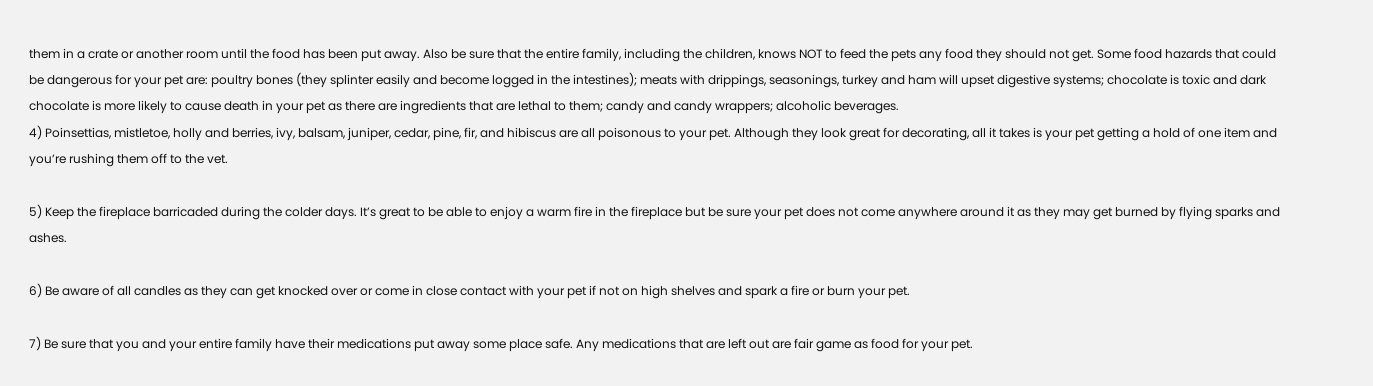them in a crate or another room until the food has been put away. Also be sure that the entire family, including the children, knows NOT to feed the pets any food they should not get. Some food hazards that could be dangerous for your pet are: poultry bones (they splinter easily and become logged in the intestines); meats with drippings, seasonings, turkey and ham will upset digestive systems; chocolate is toxic and dark chocolate is more likely to cause death in your pet as there are ingredients that are lethal to them; candy and candy wrappers; alcoholic beverages.
4) Poinsettias, mistletoe, holly and berries, ivy, balsam, juniper, cedar, pine, fir, and hibiscus are all poisonous to your pet. Although they look great for decorating, all it takes is your pet getting a hold of one item and you’re rushing them off to the vet.

5) Keep the fireplace barricaded during the colder days. It’s great to be able to enjoy a warm fire in the fireplace but be sure your pet does not come anywhere around it as they may get burned by flying sparks and ashes.

6) Be aware of all candles as they can get knocked over or come in close contact with your pet if not on high shelves and spark a fire or burn your pet.

7) Be sure that you and your entire family have their medications put away some place safe. Any medications that are left out are fair game as food for your pet.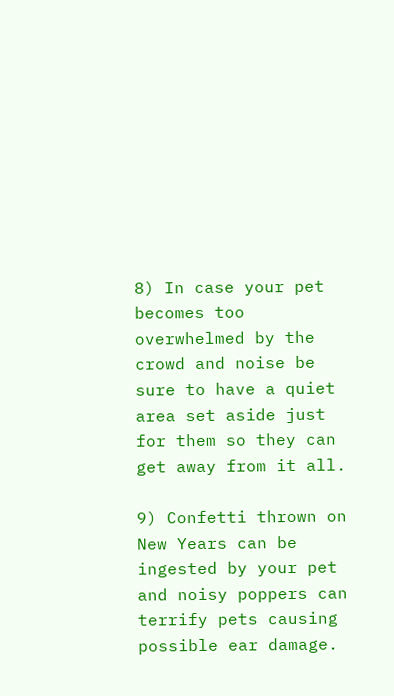8) In case your pet becomes too overwhelmed by the crowd and noise be sure to have a quiet area set aside just for them so they can get away from it all.

9) Confetti thrown on New Years can be ingested by your pet and noisy poppers can terrify pets causing possible ear damage.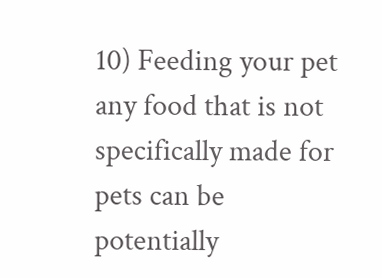10) Feeding your pet any food that is not specifically made for pets can be potentially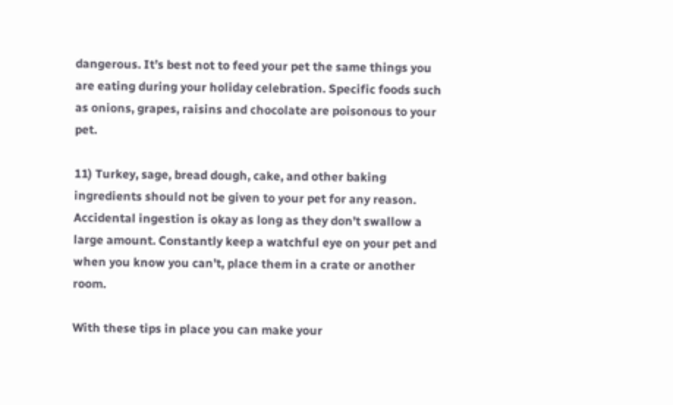dangerous. It’s best not to feed your pet the same things you are eating during your holiday celebration. Specific foods such as onions, grapes, raisins and chocolate are poisonous to your pet.

11) Turkey, sage, bread dough, cake, and other baking ingredients should not be given to your pet for any reason. Accidental ingestion is okay as long as they don’t swallow a large amount. Constantly keep a watchful eye on your pet and when you know you can’t, place them in a crate or another room.

With these tips in place you can make your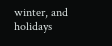winter, and holidays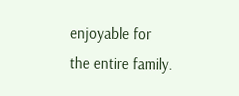enjoyable for the entire family.